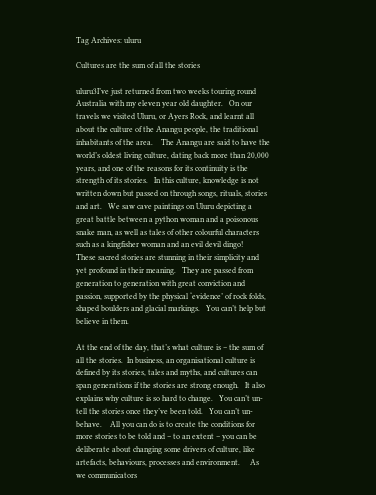Tag Archives: uluru

Cultures are the sum of all the stories

uluru3I’ve just returned from two weeks touring round Australia with my eleven year old daughter.   On our travels we visited Uluru, or Ayers Rock, and learnt all about the culture of the Anangu people, the traditional inhabitants of the area.    The Anangu are said to have the world’s oldest living culture, dating back more than 20,000 years, and one of the reasons for its continuity is the strength of its stories.   In this culture, knowledge is not written down but passed on through songs, rituals, stories and art.   We saw cave paintings on Uluru depicting a great battle between a python woman and a poisonous snake man, as well as tales of other colourful characters such as a kingfisher woman and an evil devil dingo!    These sacred stories are stunning in their simplicity and yet profound in their meaning.   They are passed from generation to generation with great conviction and passion, supported by the physical ‘evidence’ of rock folds, shaped boulders and glacial markings.   You can’t help but believe in them.

At the end of the day, that’s what culture is – the sum of all the stories.  In business, an organisational culture is defined by its stories, tales and myths, and cultures can span generations if the stories are strong enough.   It also explains why culture is so hard to change.   You can’t un-tell the stories once they’ve been told.   You can’t un-behave.    All you can do is to create the conditions for more stories to be told and – to an extent – you can be deliberate about changing some drivers of culture, like artefacts, behaviours, processes and environment.     As we communicators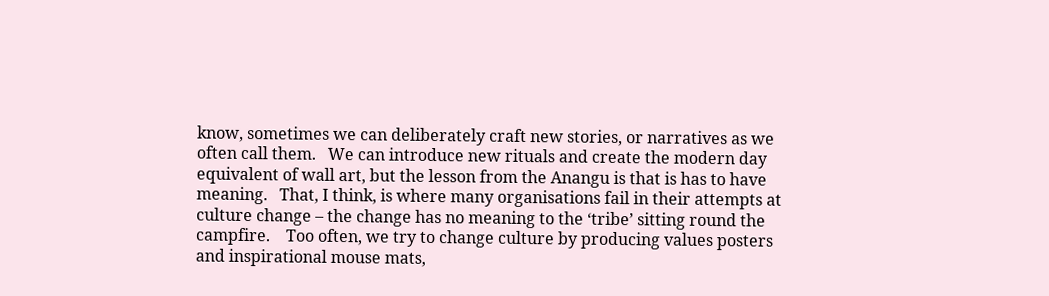know, sometimes we can deliberately craft new stories, or narratives as we often call them.   We can introduce new rituals and create the modern day equivalent of wall art, but the lesson from the Anangu is that is has to have meaning.   That, I think, is where many organisations fail in their attempts at culture change – the change has no meaning to the ‘tribe’ sitting round the campfire.    Too often, we try to change culture by producing values posters and inspirational mouse mats,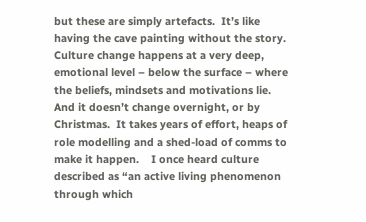but these are simply artefacts.  It’s like having the cave painting without the story.   Culture change happens at a very deep, emotional level – below the surface – where the beliefs, mindsets and motivations lie.   And it doesn’t change overnight, or by Christmas.  It takes years of effort, heaps of role modelling and a shed-load of comms to make it happen.    I once heard culture described as “an active living phenomenon through which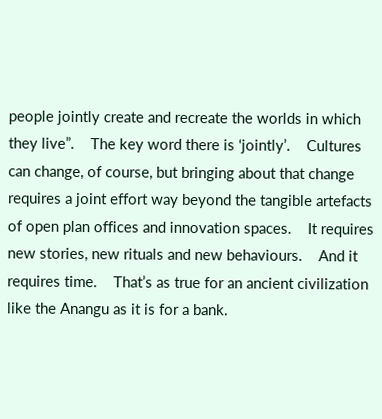people jointly create and recreate the worlds in which they live”.    The key word there is ‘jointly’.    Cultures can change, of course, but bringing about that change requires a joint effort way beyond the tangible artefacts of open plan offices and innovation spaces.    It requires new stories, new rituals and new behaviours.    And it requires time.    That’s as true for an ancient civilization like the Anangu as it is for a bank.